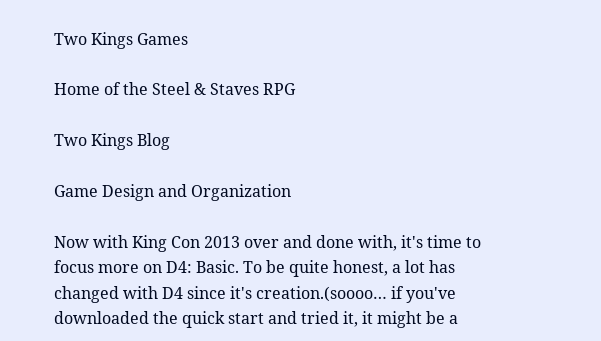Two Kings Games

Home of the Steel & Staves RPG

Two Kings Blog

Game Design and Organization

Now with King Con 2013 over and done with, it's time to focus more on D4: Basic. To be quite honest, a lot has changed with D4 since it's creation.(soooo… if you've downloaded the quick start and tried it, it might be a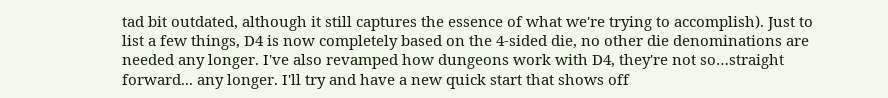tad bit outdated, although it still captures the essence of what we're trying to accomplish). Just to list a few things, D4 is now completely based on the 4-sided die, no other die denominations are needed any longer. I've also revamped how dungeons work with D4, they're not so…straight forward... any longer. I'll try and have a new quick start that shows off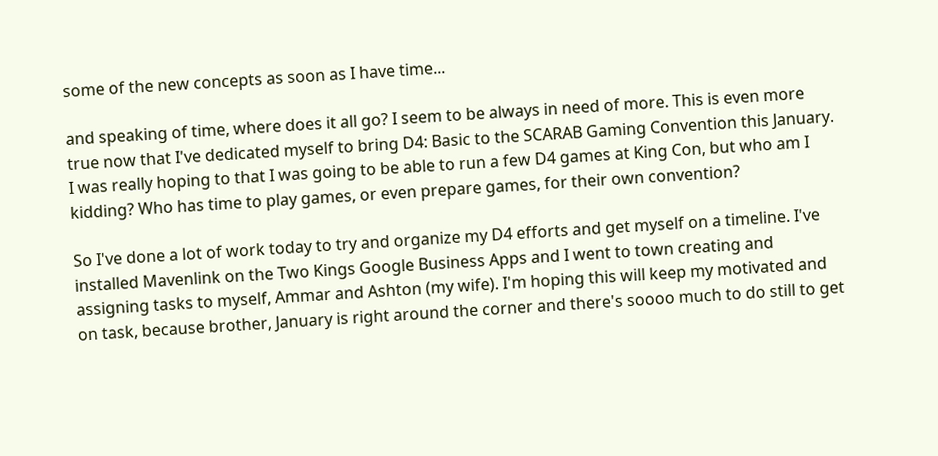some of the new concepts as soon as I have time...

and speaking of time, where does it all go? I seem to be always in need of more. This is even more true now that I've dedicated myself to bring D4: Basic to the SCARAB Gaming Convention this January. I was really hoping to that I was going to be able to run a few D4 games at King Con, but who am I kidding? Who has time to play games, or even prepare games, for their own convention?

So I've done a lot of work today to try and organize my D4 efforts and get myself on a timeline. I've installed Mavenlink on the Two Kings Google Business Apps and I went to town creating and assigning tasks to myself, Ammar and Ashton (my wife). I'm hoping this will keep my motivated and on task, because brother, January is right around the corner and there's soooo much to do still to get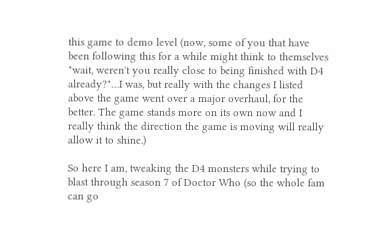this game to demo level (now, some of you that have been following this for a while might think to themselves "wait, weren't you really close to being finished with D4 already?"…I was, but really with the changes I listed above the game went over a major overhaul, for the better. The game stands more on its own now and I really think the direction the game is moving will really allow it to shine.)

So here I am, tweaking the D4 monsters while trying to blast through season 7 of Doctor Who (so the whole fam can go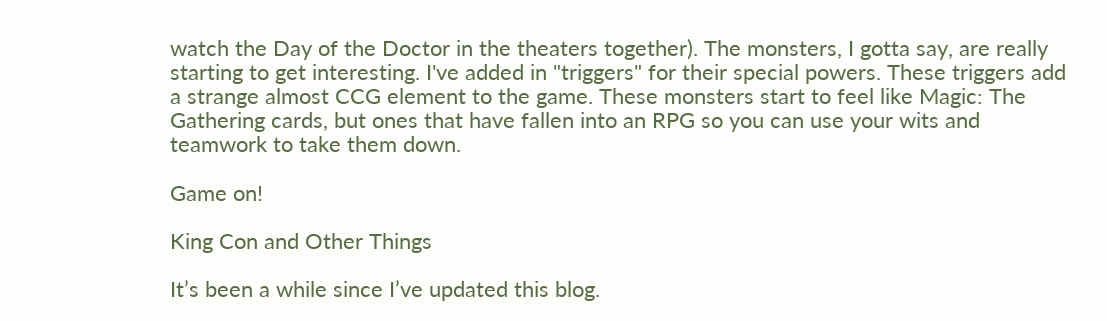watch the Day of the Doctor in the theaters together). The monsters, I gotta say, are really starting to get interesting. I've added in "triggers" for their special powers. These triggers add a strange almost CCG element to the game. These monsters start to feel like Magic: The Gathering cards, but ones that have fallen into an RPG so you can use your wits and teamwork to take them down.

Game on!

King Con and Other Things

It’s been a while since I’ve updated this blog.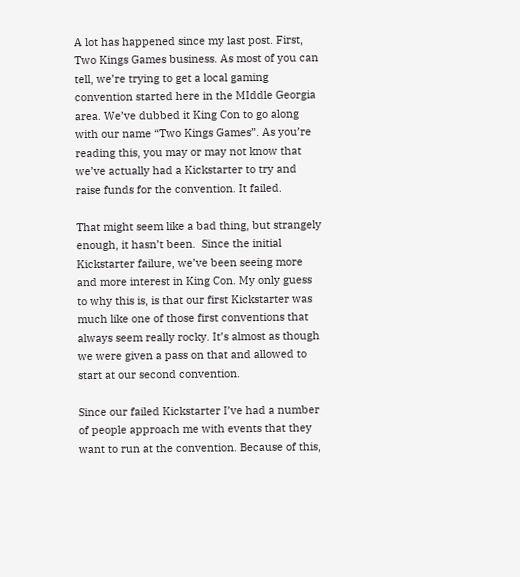A lot has happened since my last post. First, Two Kings Games business. As most of you can tell, we’re trying to get a local gaming convention started here in the MIddle Georgia area. We’ve dubbed it King Con to go along with our name “Two Kings Games”. As you’re reading this, you may or may not know that we’ve actually had a Kickstarter to try and raise funds for the convention. It failed.

That might seem like a bad thing, but strangely enough, it hasn’t been.  Since the initial Kickstarter failure, we’ve been seeing more and more interest in King Con. My only guess to why this is, is that our first Kickstarter was much like one of those first conventions that always seem really rocky. It’s almost as though we were given a pass on that and allowed to start at our second convention.

Since our failed Kickstarter I’ve had a number of people approach me with events that they want to run at the convention. Because of this,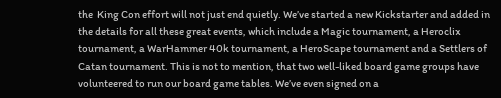the  King Con effort will not just end quietly. We’ve started a new Kickstarter and added in the details for all these great events, which include a Magic tournament, a Heroclix tournament, a WarHammer 40k tournament, a HeroScape tournament and a Settlers of Catan tournament. This is not to mention, that two well-liked board game groups have volunteered to run our board game tables. We’ve even signed on a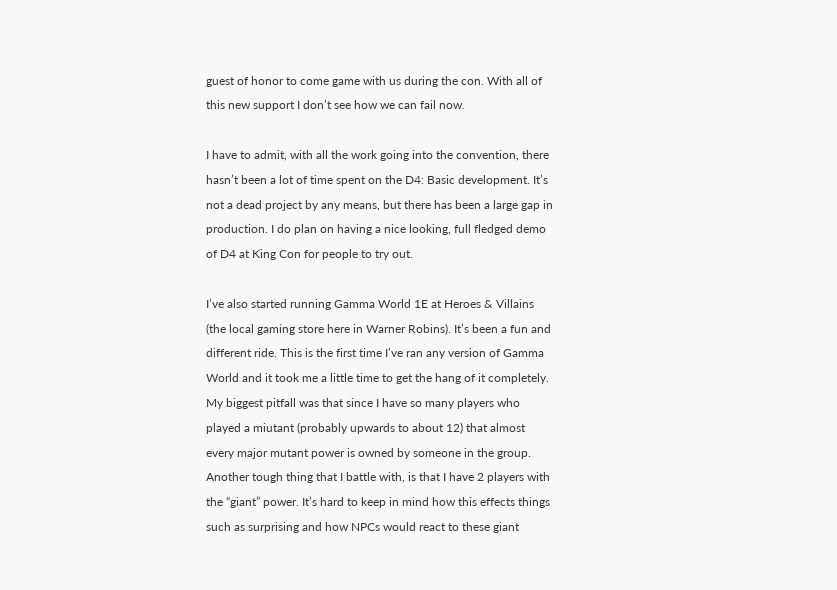guest of honor to come game with us during the con. With all of this new support I don’t see how we can fail now.

I have to admit, with all the work going into the convention, there hasn’t been a lot of time spent on the D4: Basic development. It’s not a dead project by any means, but there has been a large gap in production. I do plan on having a nice looking, full fledged demo  of D4 at King Con for people to try out.

I’ve also started running Gamma World 1E at Heroes & Villains (the local gaming store here in Warner Robins). It’s been a fun and different ride. This is the first time I’ve ran any version of Gamma World and it took me a little time to get the hang of it completely. My biggest pitfall was that since I have so many players who played a miutant (probably upwards to about 12) that almost every major mutant power is owned by someone in the group. Another tough thing that I battle with, is that I have 2 players with the “giant” power. It’s hard to keep in mind how this effects things such as surprising and how NPCs would react to these giant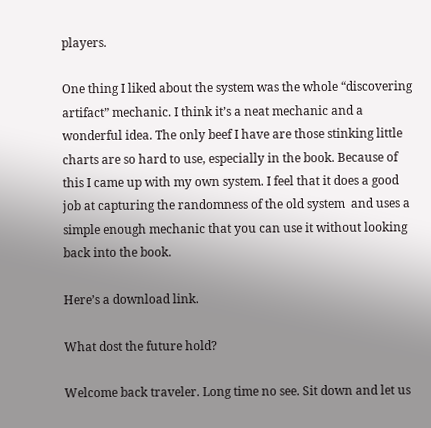players.

One thing I liked about the system was the whole “discovering artifact” mechanic. I think it’s a neat mechanic and a wonderful idea. The only beef I have are those stinking little charts are so hard to use, especially in the book. Because of this I came up with my own system. I feel that it does a good job at capturing the randomness of the old system  and uses a simple enough mechanic that you can use it without looking back into the book.

Here’s a download link.

What dost the future hold?

Welcome back traveler. Long time no see. Sit down and let us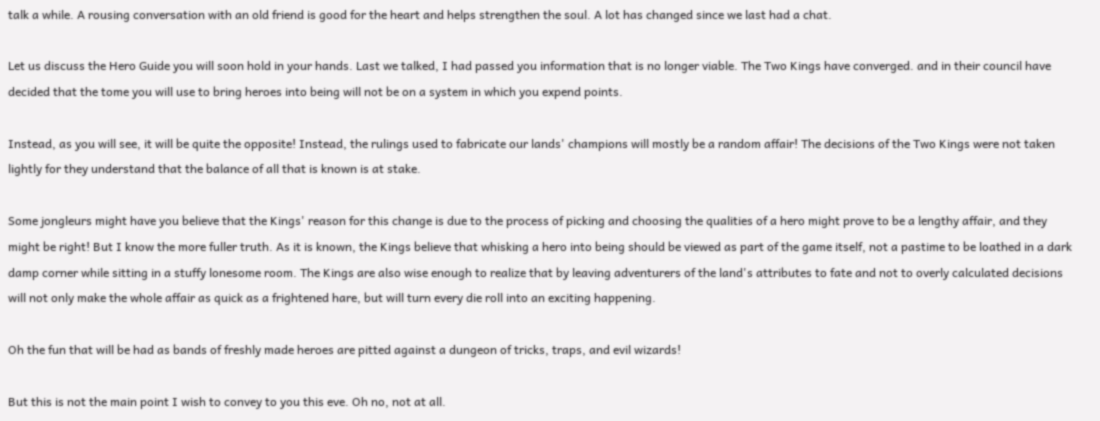talk a while. A rousing conversation with an old friend is good for the heart and helps strengthen the soul. A lot has changed since we last had a chat.

Let us discuss the Hero Guide you will soon hold in your hands. Last we talked, I had passed you information that is no longer viable. The Two Kings have converged. and in their council have decided that the tome you will use to bring heroes into being will not be on a system in which you expend points.

Instead, as you will see, it will be quite the opposite! Instead, the rulings used to fabricate our lands' champions will mostly be a random affair! The decisions of the Two Kings were not taken lightly for they understand that the balance of all that is known is at stake.

Some jongleurs might have you believe that the Kings' reason for this change is due to the process of picking and choosing the qualities of a hero might prove to be a lengthy affair, and they might be right! But I know the more fuller truth. As it is known, the Kings believe that whisking a hero into being should be viewed as part of the game itself, not a pastime to be loathed in a dark damp corner while sitting in a stuffy lonesome room. The Kings are also wise enough to realize that by leaving adventurers of the land's attributes to fate and not to overly calculated decisions will not only make the whole affair as quick as a frightened hare, but will turn every die roll into an exciting happening.

Oh the fun that will be had as bands of freshly made heroes are pitted against a dungeon of tricks, traps, and evil wizards!

But this is not the main point I wish to convey to you this eve. Oh no, not at all.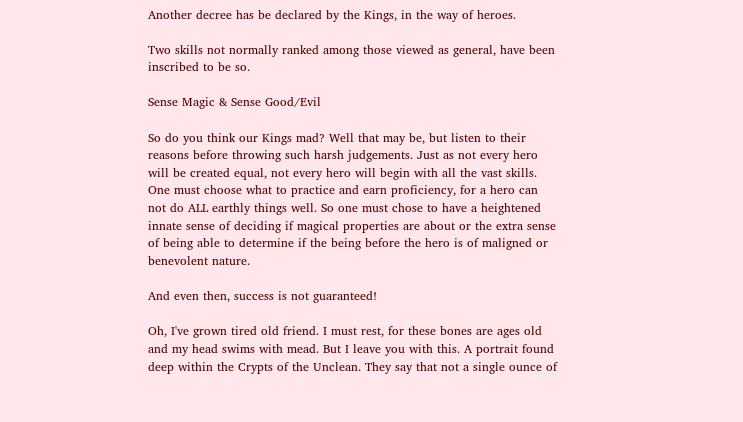Another decree has be declared by the Kings, in the way of heroes.

Two skills not normally ranked among those viewed as general, have been inscribed to be so.

Sense Magic & Sense Good/Evil

So do you think our Kings mad? Well that may be, but listen to their reasons before throwing such harsh judgements. Just as not every hero will be created equal, not every hero will begin with all the vast skills. One must choose what to practice and earn proficiency, for a hero can not do ALL earthly things well. So one must chose to have a heightened innate sense of deciding if magical properties are about or the extra sense of being able to determine if the being before the hero is of maligned or benevolent nature.

And even then, success is not guaranteed!

Oh, I've grown tired old friend. I must rest, for these bones are ages old and my head swims with mead. But I leave you with this. A portrait found deep within the Crypts of the Unclean. They say that not a single ounce of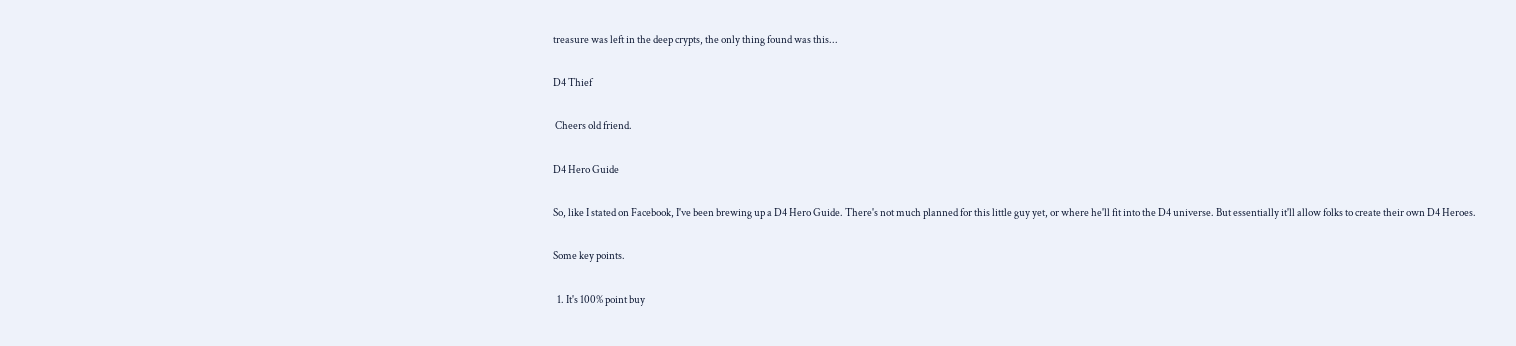treasure was left in the deep crypts, the only thing found was this...

D4 Thief

 Cheers old friend.

D4 Hero Guide

So, like I stated on Facebook, I've been brewing up a D4 Hero Guide. There's not much planned for this little guy yet, or where he'll fit into the D4 universe. But essentially it'll allow folks to create their own D4 Heroes.

Some key points.

  1. It's 100% point buy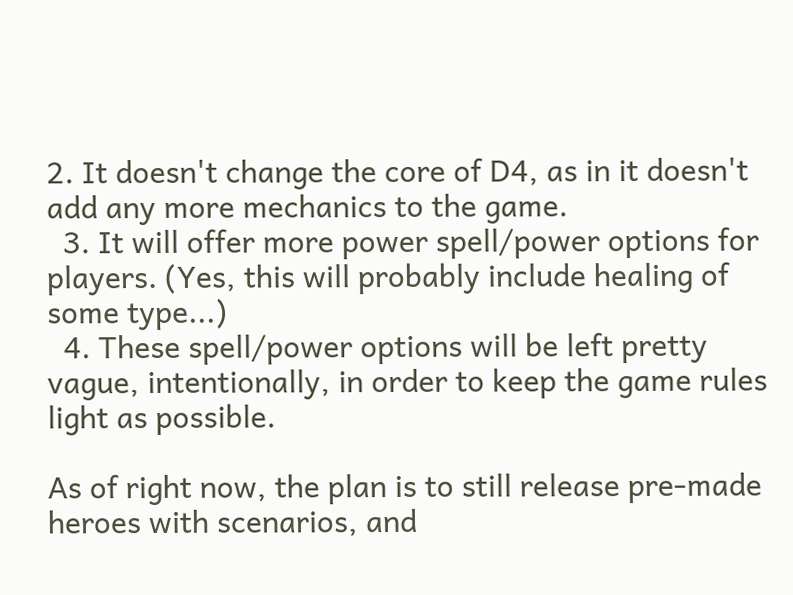2. It doesn't change the core of D4, as in it doesn't add any more mechanics to the game.
  3. It will offer more power spell/power options for players. (Yes, this will probably include healing of some type...)
  4. These spell/power options will be left pretty vague, intentionally, in order to keep the game rules light as possible.

As of right now, the plan is to still release pre-made heroes with scenarios, and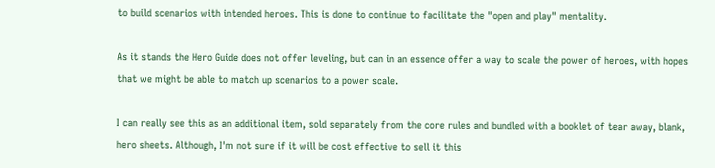to build scenarios with intended heroes. This is done to continue to facilitate the "open and play" mentality.

As it stands the Hero Guide does not offer leveling, but can in an essence offer a way to scale the power of heroes, with hopes that we might be able to match up scenarios to a power scale.

I can really see this as an additional item, sold separately from the core rules and bundled with a booklet of tear away, blank, hero sheets. Although, I'm not sure if it will be cost effective to sell it this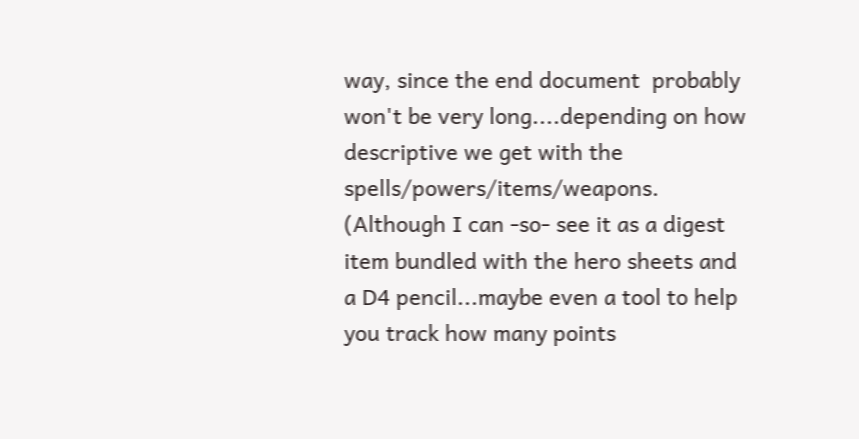way, since the end document  probably won't be very long....depending on how descriptive we get with the spells/powers/items/weapons. (Although I can -so- see it as a digest item bundled with the hero sheets and a D4 pencil...maybe even a tool to help you track how many points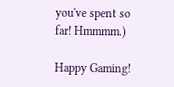you've spent so far! Hmmmm.)

Happy Gaming!